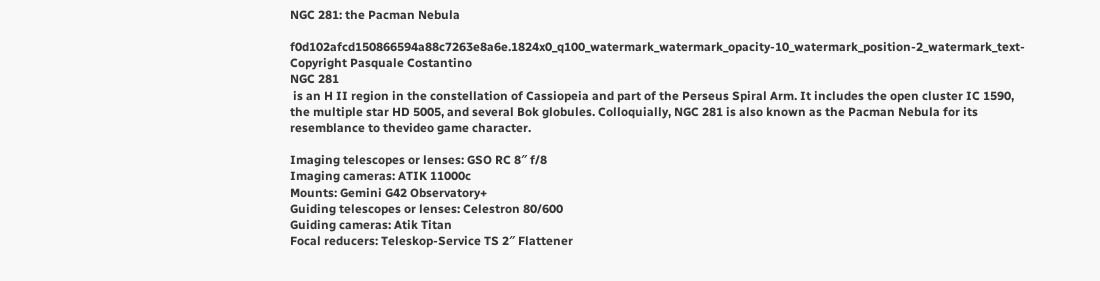NGC 281: the Pacman Nebula

f0d102afcd150866594a88c7263e8a6e.1824x0_q100_watermark_watermark_opacity-10_watermark_position-2_watermark_text-Copyright Pasquale Costantino
NGC 281
 is an H II region in the constellation of Cassiopeia and part of the Perseus Spiral Arm. It includes the open cluster IC 1590, the multiple star HD 5005, and several Bok globules. Colloquially, NGC 281 is also known as the Pacman Nebula for its resemblance to thevideo game character.

Imaging telescopes or lenses: GSO RC 8″ f/8
Imaging cameras: ATIK 11000c
Mounts: Gemini G42 Observatory+
Guiding telescopes or lenses: Celestron 80/600
Guiding cameras: Atik Titan
Focal reducers: Teleskop-Service TS 2″ Flattener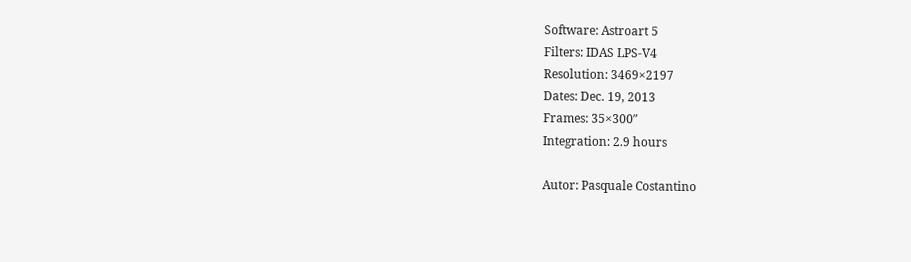Software: Astroart 5
Filters: IDAS LPS-V4
Resolution: 3469×2197
Dates: Dec. 19, 2013
Frames: 35×300″
Integration: 2.9 hours

Autor: Pasquale Costantino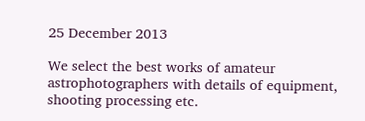25 December 2013

We select the best works of amateur astrophotographers with details of equipment, shooting processing etc.